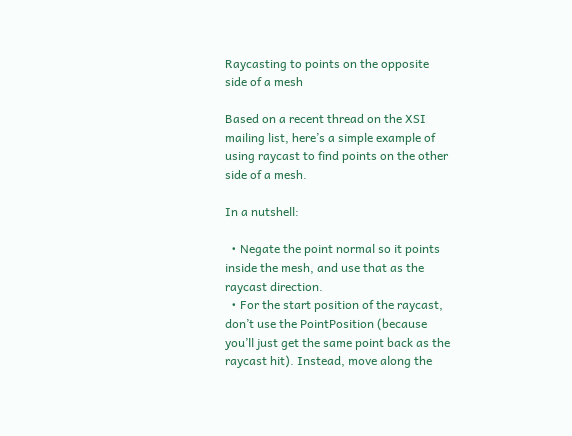Raycasting to points on the opposite side of a mesh

Based on a recent thread on the XSI mailing list, here’s a simple example of using raycast to find points on the other side of a mesh.

In a nutshell:

  • Negate the point normal so it points inside the mesh, and use that as the raycast direction.
  • For the start position of the raycast, don’t use the PointPosition (because you’ll just get the same point back as the raycast hit). Instead, move along the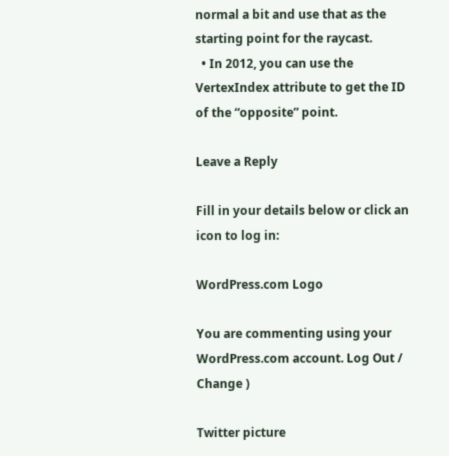normal a bit and use that as the starting point for the raycast.
  • In 2012, you can use the VertexIndex attribute to get the ID of the “opposite” point.

Leave a Reply

Fill in your details below or click an icon to log in:

WordPress.com Logo

You are commenting using your WordPress.com account. Log Out /  Change )

Twitter picture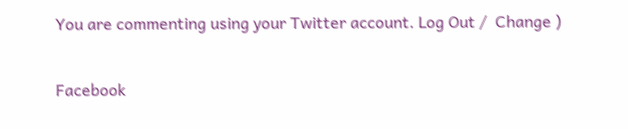You are commenting using your Twitter account. Log Out /  Change )

Facebook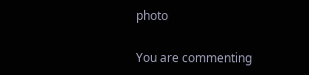photo

You are commenting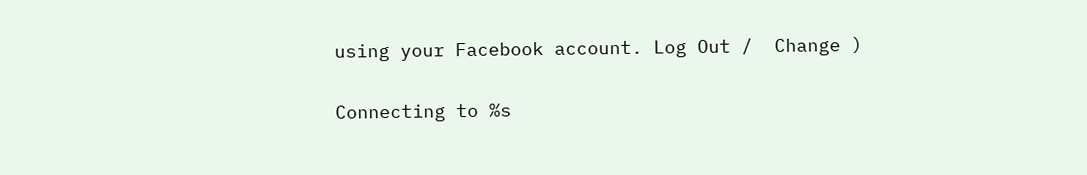using your Facebook account. Log Out /  Change )

Connecting to %s